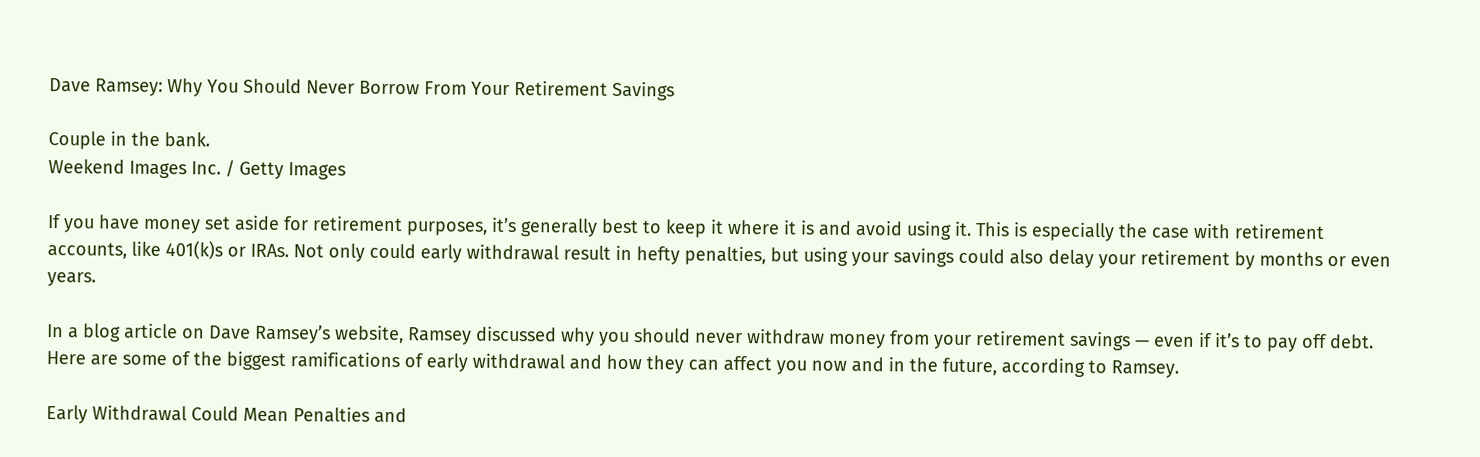Dave Ramsey: Why You Should Never Borrow From Your Retirement Savings

Couple in the bank.
Weekend Images Inc. / Getty Images

If you have money set aside for retirement purposes, it’s generally best to keep it where it is and avoid using it. This is especially the case with retirement accounts, like 401(k)s or IRAs. Not only could early withdrawal result in hefty penalties, but using your savings could also delay your retirement by months or even years.

In a blog article on Dave Ramsey’s website, Ramsey discussed why you should never withdraw money from your retirement savings — even if it’s to pay off debt. Here are some of the biggest ramifications of early withdrawal and how they can affect you now and in the future, according to Ramsey.

Early Withdrawal Could Mean Penalties and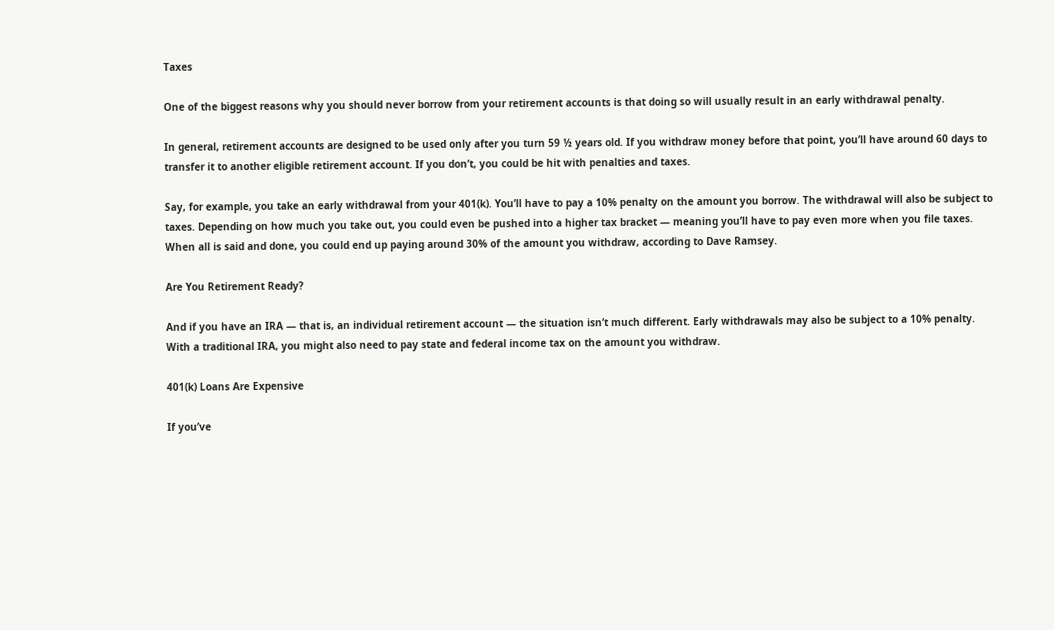Taxes

One of the biggest reasons why you should never borrow from your retirement accounts is that doing so will usually result in an early withdrawal penalty.

In general, retirement accounts are designed to be used only after you turn 59 ½ years old. If you withdraw money before that point, you’ll have around 60 days to transfer it to another eligible retirement account. If you don’t, you could be hit with penalties and taxes.

Say, for example, you take an early withdrawal from your 401(k). You’ll have to pay a 10% penalty on the amount you borrow. The withdrawal will also be subject to taxes. Depending on how much you take out, you could even be pushed into a higher tax bracket — meaning you’ll have to pay even more when you file taxes. When all is said and done, you could end up paying around 30% of the amount you withdraw, according to Dave Ramsey.

Are You Retirement Ready?

And if you have an IRA — that is, an individual retirement account — the situation isn’t much different. Early withdrawals may also be subject to a 10% penalty. With a traditional IRA, you might also need to pay state and federal income tax on the amount you withdraw.

401(k) Loans Are Expensive

If you’ve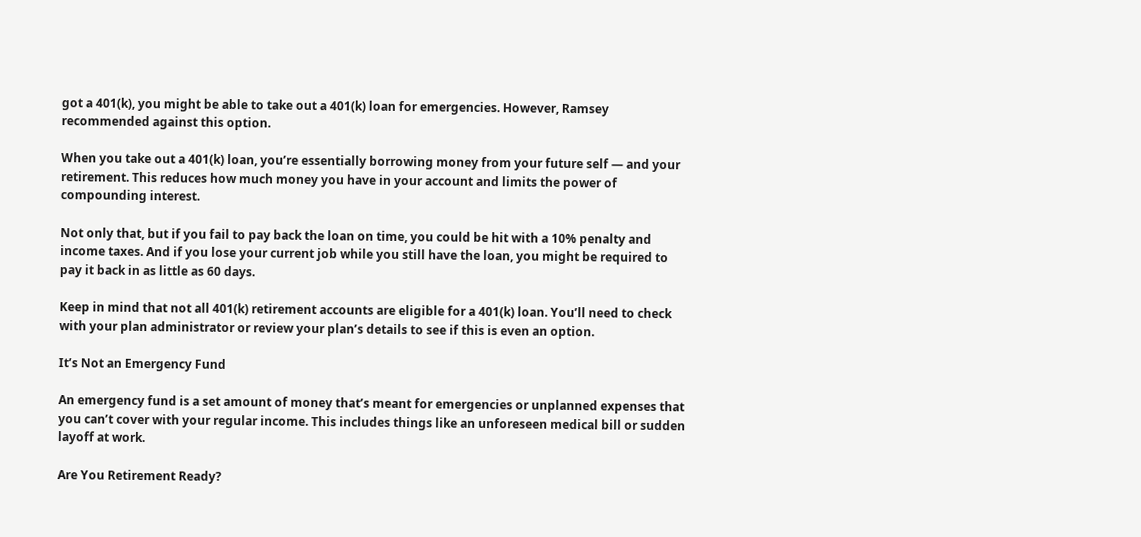got a 401(k), you might be able to take out a 401(k) loan for emergencies. However, Ramsey recommended against this option.

When you take out a 401(k) loan, you’re essentially borrowing money from your future self — and your retirement. This reduces how much money you have in your account and limits the power of compounding interest.

Not only that, but if you fail to pay back the loan on time, you could be hit with a 10% penalty and income taxes. And if you lose your current job while you still have the loan, you might be required to pay it back in as little as 60 days.

Keep in mind that not all 401(k) retirement accounts are eligible for a 401(k) loan. You’ll need to check with your plan administrator or review your plan’s details to see if this is even an option.

It’s Not an Emergency Fund

An emergency fund is a set amount of money that’s meant for emergencies or unplanned expenses that you can’t cover with your regular income. This includes things like an unforeseen medical bill or sudden layoff at work.

Are You Retirement Ready?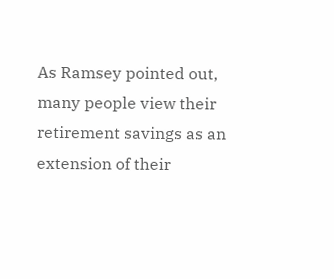As Ramsey pointed out, many people view their retirement savings as an extension of their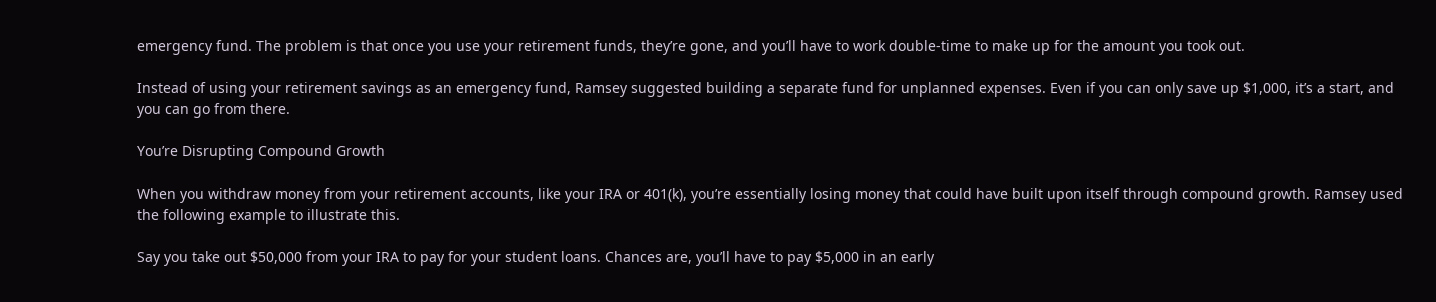emergency fund. The problem is that once you use your retirement funds, they’re gone, and you’ll have to work double-time to make up for the amount you took out.

Instead of using your retirement savings as an emergency fund, Ramsey suggested building a separate fund for unplanned expenses. Even if you can only save up $1,000, it’s a start, and you can go from there.

You’re Disrupting Compound Growth

When you withdraw money from your retirement accounts, like your IRA or 401(k), you’re essentially losing money that could have built upon itself through compound growth. Ramsey used the following example to illustrate this.

Say you take out $50,000 from your IRA to pay for your student loans. Chances are, you’ll have to pay $5,000 in an early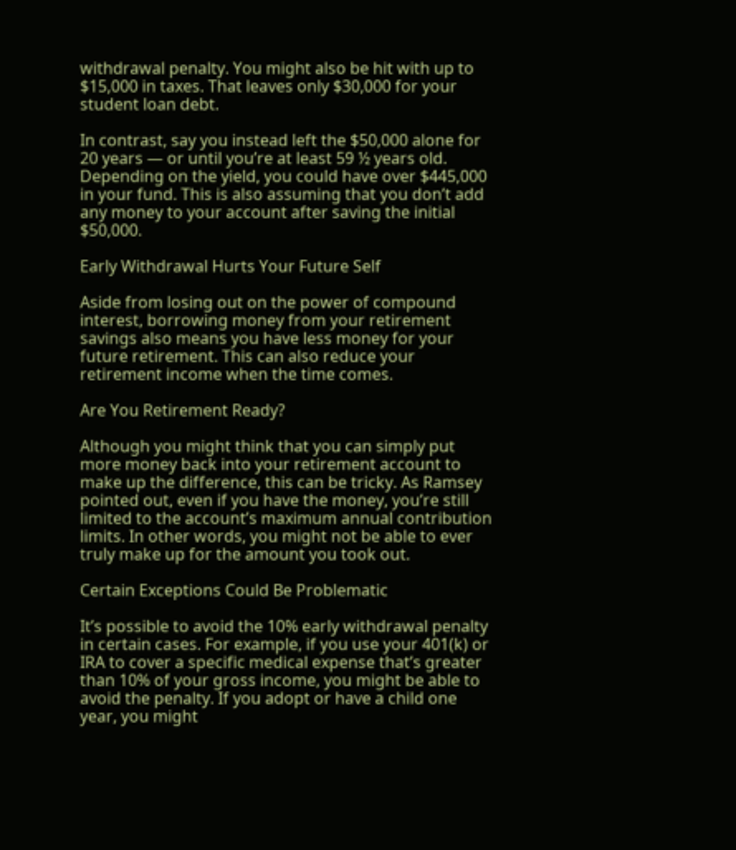withdrawal penalty. You might also be hit with up to $15,000 in taxes. That leaves only $30,000 for your student loan debt.

In contrast, say you instead left the $50,000 alone for 20 years — or until you’re at least 59 ½ years old. Depending on the yield, you could have over $445,000 in your fund. This is also assuming that you don’t add any money to your account after saving the initial $50,000.

Early Withdrawal Hurts Your Future Self

Aside from losing out on the power of compound interest, borrowing money from your retirement savings also means you have less money for your future retirement. This can also reduce your retirement income when the time comes.

Are You Retirement Ready?

Although you might think that you can simply put more money back into your retirement account to make up the difference, this can be tricky. As Ramsey pointed out, even if you have the money, you’re still limited to the account’s maximum annual contribution limits. In other words, you might not be able to ever truly make up for the amount you took out.

Certain Exceptions Could Be Problematic

It’s possible to avoid the 10% early withdrawal penalty in certain cases. For example, if you use your 401(k) or IRA to cover a specific medical expense that’s greater than 10% of your gross income, you might be able to avoid the penalty. If you adopt or have a child one year, you might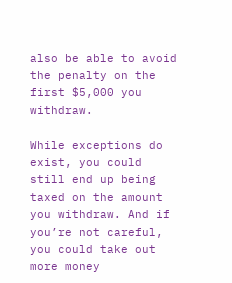also be able to avoid the penalty on the first $5,000 you withdraw.

While exceptions do exist, you could still end up being taxed on the amount you withdraw. And if you’re not careful, you could take out more money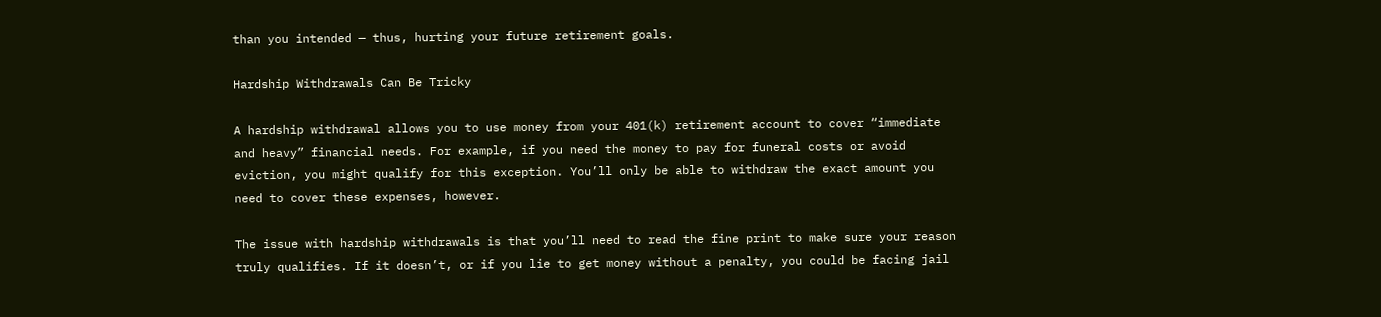than you intended — thus, hurting your future retirement goals.

Hardship Withdrawals Can Be Tricky

A hardship withdrawal allows you to use money from your 401(k) retirement account to cover “immediate and heavy” financial needs. For example, if you need the money to pay for funeral costs or avoid eviction, you might qualify for this exception. You’ll only be able to withdraw the exact amount you need to cover these expenses, however.

The issue with hardship withdrawals is that you’ll need to read the fine print to make sure your reason truly qualifies. If it doesn’t, or if you lie to get money without a penalty, you could be facing jail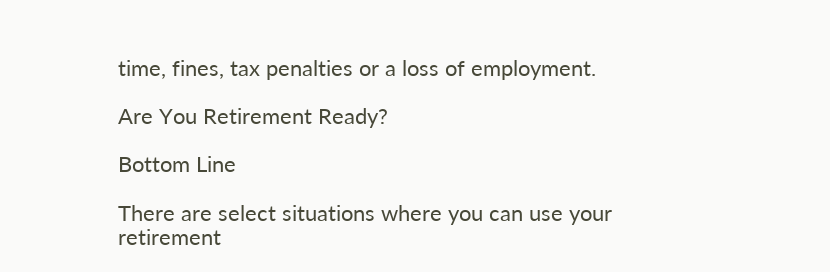time, fines, tax penalties or a loss of employment.

Are You Retirement Ready?

Bottom Line

There are select situations where you can use your retirement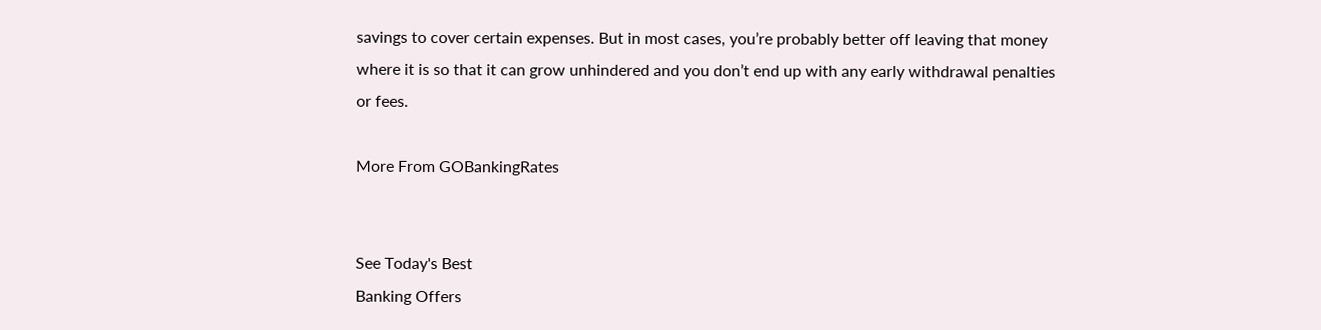savings to cover certain expenses. But in most cases, you’re probably better off leaving that money where it is so that it can grow unhindered and you don’t end up with any early withdrawal penalties or fees.

More From GOBankingRates


See Today's Best
Banking Offers